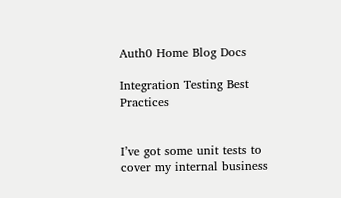Auth0 Home Blog Docs

Integration Testing Best Practices


I’ve got some unit tests to cover my internal business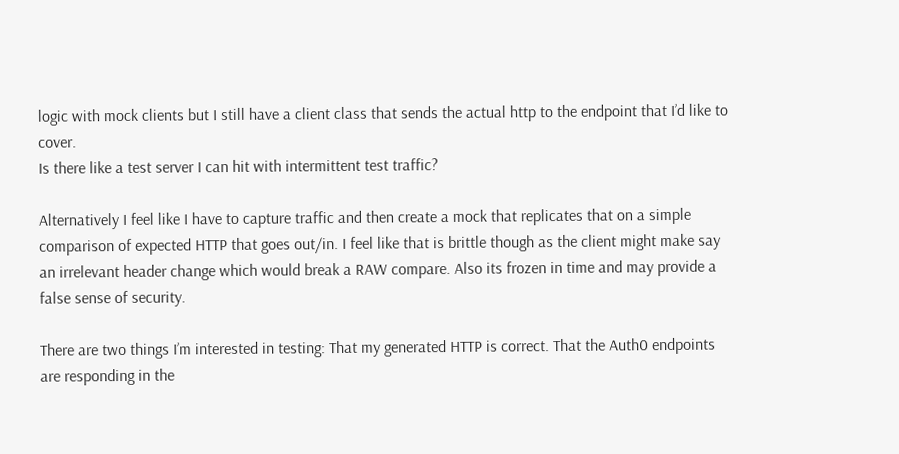logic with mock clients but I still have a client class that sends the actual http to the endpoint that I’d like to cover.
Is there like a test server I can hit with intermittent test traffic?

Alternatively I feel like I have to capture traffic and then create a mock that replicates that on a simple comparison of expected HTTP that goes out/in. I feel like that is brittle though as the client might make say an irrelevant header change which would break a RAW compare. Also its frozen in time and may provide a false sense of security.

There are two things I’m interested in testing: That my generated HTTP is correct. That the Auth0 endpoints are responding in the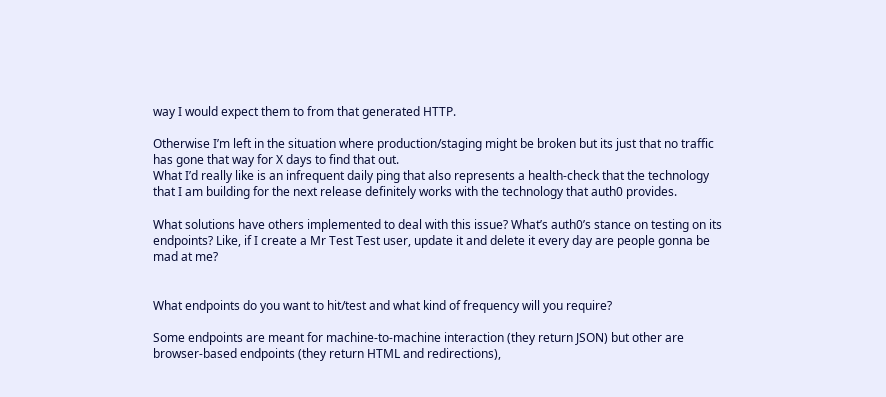way I would expect them to from that generated HTTP.

Otherwise I’m left in the situation where production/staging might be broken but its just that no traffic has gone that way for X days to find that out.
What I’d really like is an infrequent daily ping that also represents a health-check that the technology that I am building for the next release definitely works with the technology that auth0 provides.

What solutions have others implemented to deal with this issue? What’s auth0’s stance on testing on its endpoints? Like, if I create a Mr Test Test user, update it and delete it every day are people gonna be mad at me?


What endpoints do you want to hit/test and what kind of frequency will you require?

Some endpoints are meant for machine-to-machine interaction (they return JSON) but other are browser-based endpoints (they return HTML and redirections),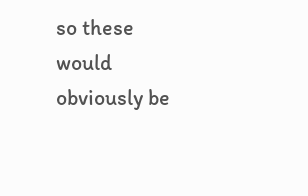so these would obviously be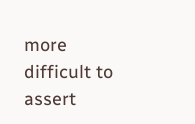more difficult to assert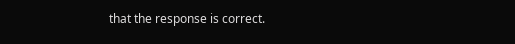that the response is correct.